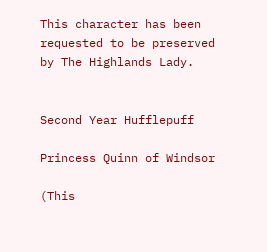This character has been requested to be preserved by The Highlands Lady.


Second Year Hufflepuff

Princess Quinn of Windsor

(This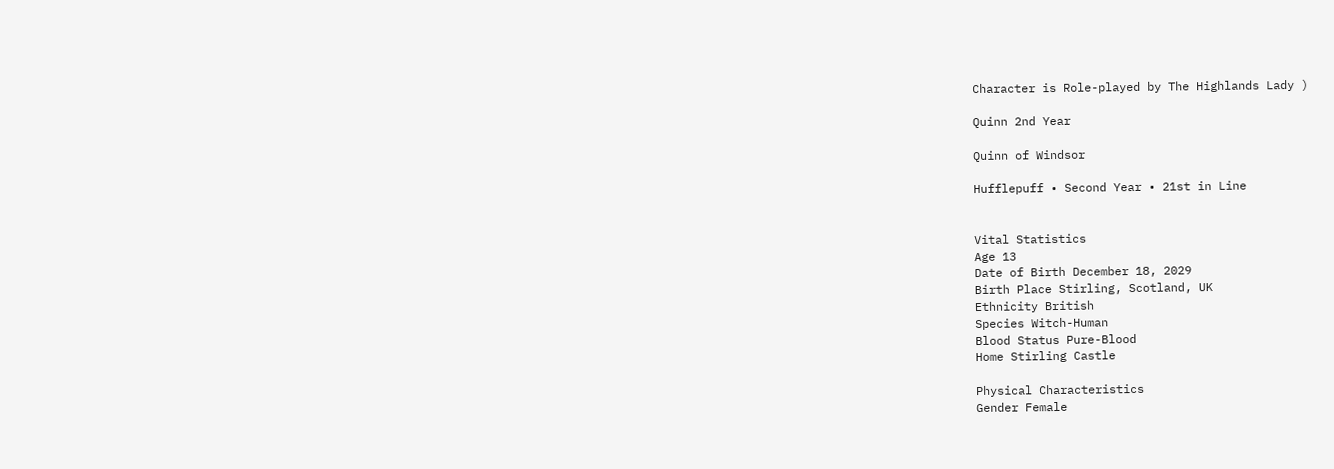Character is Role-played by The Highlands Lady )

Quinn 2nd Year

Quinn of Windsor

Hufflepuff • Second Year • 21st in Line


Vital Statistics
Age 13
Date of Birth December 18, 2029
Birth Place Stirling, Scotland, UK
Ethnicity British
Species Witch-Human
Blood Status Pure-Blood
Home Stirling Castle

Physical Characteristics
Gender Female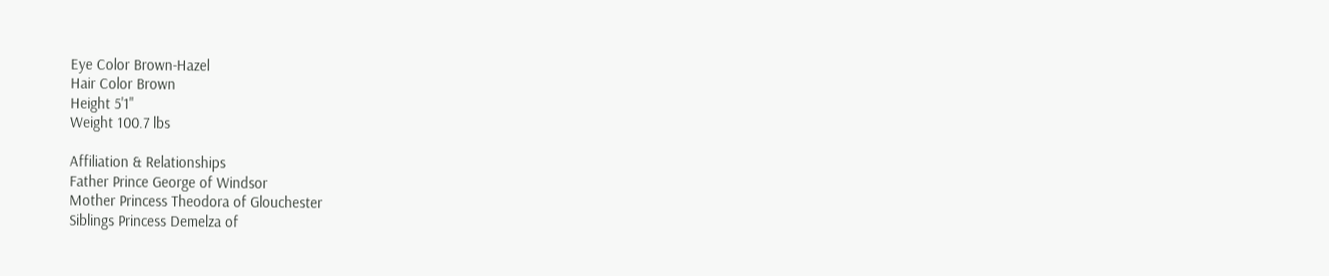Eye Color Brown-Hazel
Hair Color Brown
Height 5'1"
Weight 100.7 lbs

Affiliation & Relationships
Father Prince George of Windsor
Mother Princess Theodora of Glouchester
Siblings Princess Demelza of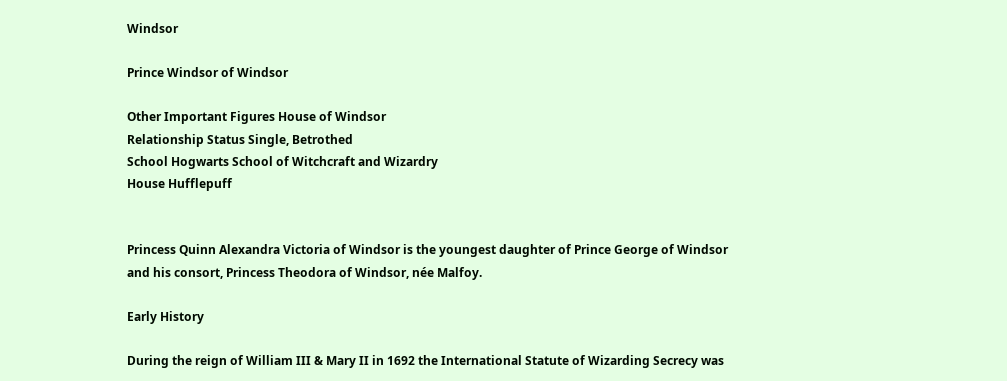Windsor

Prince Windsor of Windsor

Other Important Figures House of Windsor
Relationship Status Single, Betrothed
School Hogwarts School of Witchcraft and Wizardry
House Hufflepuff


Princess Quinn Alexandra Victoria of Windsor is the youngest daughter of Prince George of Windsor and his consort, Princess Theodora of Windsor, née Malfoy.

Early History

During the reign of William III & Mary II in 1692 the International Statute of Wizarding Secrecy was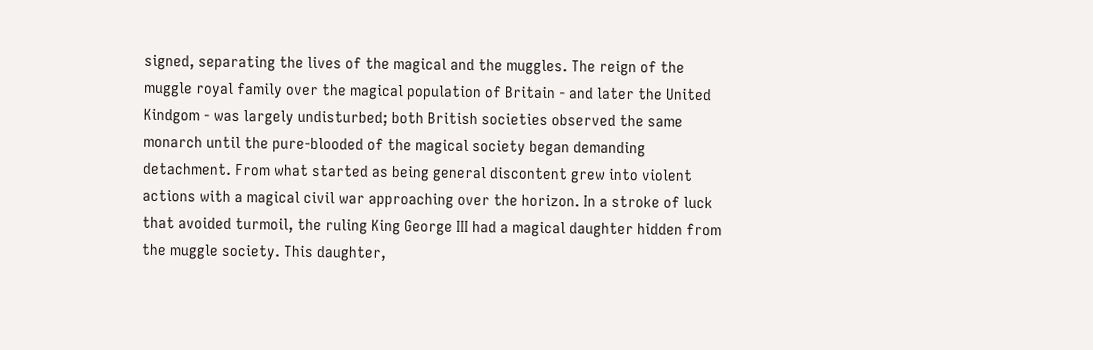signed, separating the lives of the magical and the muggles. The reign of the muggle royal family over the magical population of Britain - and later the United Kindgom - was largely undisturbed; both British societies observed the same monarch until the pure-blooded of the magical society began demanding detachment. From what started as being general discontent grew into violent actions with a magical civil war approaching over the horizon. In a stroke of luck that avoided turmoil, the ruling King George III had a magical daughter hidden from the muggle society. This daughter,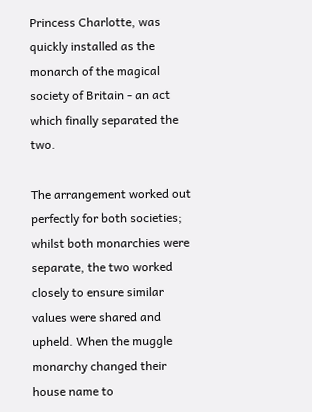Princess Charlotte, was quickly installed as the monarch of the magical society of Britain - an act which finally separated the two.

The arrangement worked out perfectly for both societies; whilst both monarchies were separate, the two worked closely to ensure similar values were shared and upheld. When the muggle monarchy changed their house name to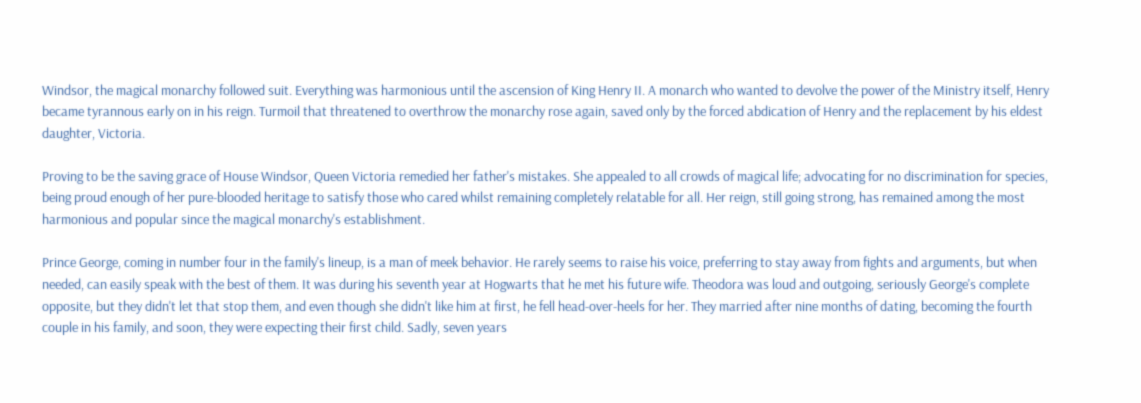Windsor, the magical monarchy followed suit. Everything was harmonious until the ascension of King Henry II. A monarch who wanted to devolve the power of the Ministry itself, Henry became tyrannous early on in his reign. Turmoil that threatened to overthrow the monarchy rose again, saved only by the forced abdication of Henry and the replacement by his eldest daughter, Victoria.

Proving to be the saving grace of House Windsor, Queen Victoria remedied her father's mistakes. She appealed to all crowds of magical life; advocating for no discrimination for species, being proud enough of her pure-blooded heritage to satisfy those who cared whilst remaining completely relatable for all. Her reign, still going strong, has remained among the most harmonious and popular since the magical monarchy's establishment.

Prince George, coming in number four in the family's lineup, is a man of meek behavior. He rarely seems to raise his voice, preferring to stay away from fights and arguments, but when needed, can easily speak with the best of them. It was during his seventh year at Hogwarts that he met his future wife. Theodora was loud and outgoing, seriously George's complete opposite, but they didn't let that stop them, and even though she didn't like him at first, he fell head-over-heels for her. They married after nine months of dating, becoming the fourth couple in his family, and soon, they were expecting their first child. Sadly, seven years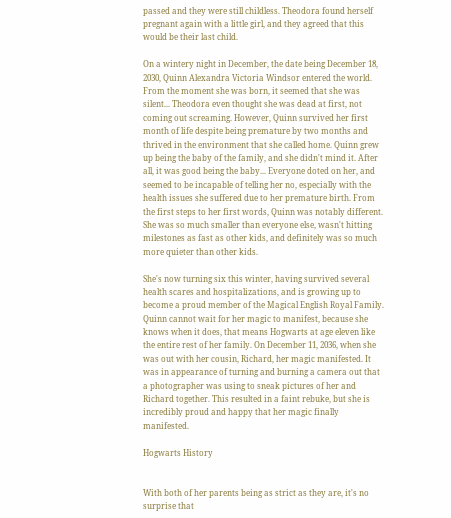passed and they were still childless. Theodora found herself pregnant again with a little girl, and they agreed that this would be their last child.

On a wintery night in December, the date being December 18, 2030, Quinn Alexandra Victoria Windsor entered the world. From the moment she was born, it seemed that she was silent... Theodora even thought she was dead at first, not coming out screaming. However, Quinn survived her first month of life despite being premature by two months and thrived in the environment that she called home. Quinn grew up being the baby of the family, and she didn't mind it. After all, it was good being the baby... Everyone doted on her, and seemed to be incapable of telling her no, especially with the health issues she suffered due to her premature birth. From the first steps to her first words, Quinn was notably different. She was so much smaller than everyone else, wasn't hitting milestones as fast as other kids, and definitely was so much more quieter than other kids.

She's now turning six this winter, having survived several health scares and hospitalizations, and is growing up to become a proud member of the Magical English Royal Family. Quinn cannot wait for her magic to manifest, because she knows when it does, that means Hogwarts at age eleven like the entire rest of her family. On December 11, 2036, when she was out with her cousin, Richard, her magic manifested. It was in appearance of turning and burning a camera out that a photographer was using to sneak pictures of her and Richard together. This resulted in a faint rebuke, but she is incredibly proud and happy that her magic finally manifested.

Hogwarts History


With both of her parents being as strict as they are, it's no surprise that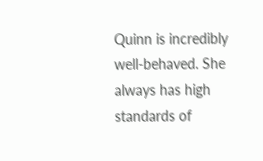Quinn is incredibly well-behaved. She always has high standards of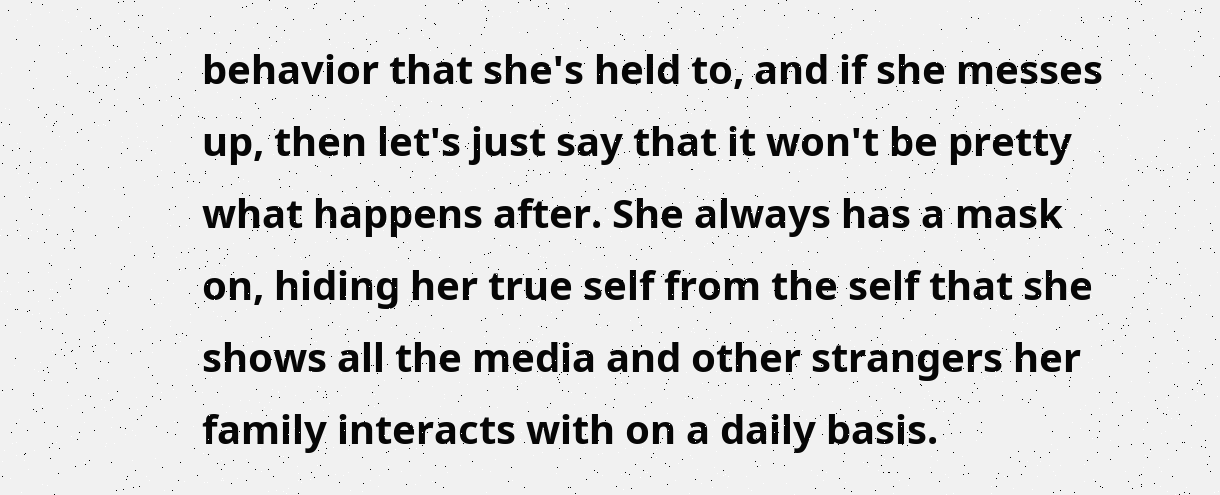behavior that she's held to, and if she messes up, then let's just say that it won't be pretty what happens after. She always has a mask on, hiding her true self from the self that she shows all the media and other strangers her family interacts with on a daily basis.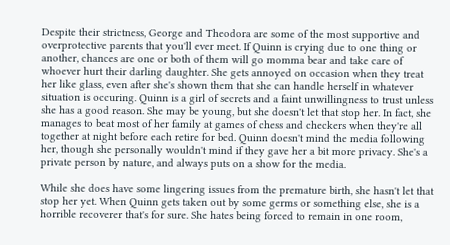Despite their strictness, George and Theodora are some of the most supportive and overprotective parents that you'll ever meet. If Quinn is crying due to one thing or another, chances are one or both of them will go momma bear and take care of whoever hurt their darling daughter. She gets annoyed on occasion when they treat her like glass, even after she's shown them that she can handle herself in whatever situation is occuring. Quinn is a girl of secrets and a faint unwillingness to trust unless she has a good reason. She may be young, but she doesn't let that stop her. In fact, she manages to beat most of her family at games of chess and checkers when they're all together at night before each retire for bed. Quinn doesn't mind the media following her, though she personally wouldn't mind if they gave her a bit more privacy. She's a private person by nature, and always puts on a show for the media.

While she does have some lingering issues from the premature birth, she hasn't let that stop her yet. When Quinn gets taken out by some germs or something else, she is a horrible recoverer that's for sure. She hates being forced to remain in one room,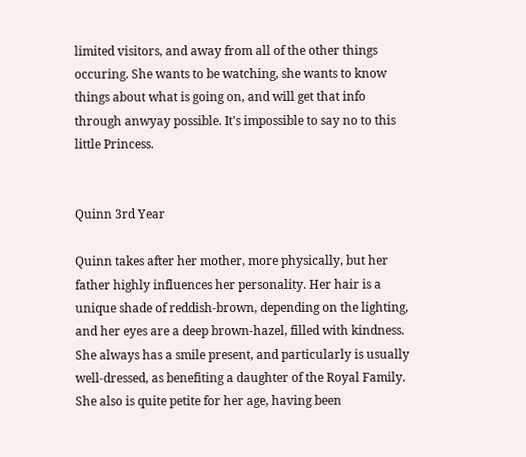limited visitors, and away from all of the other things occuring. She wants to be watching, she wants to know things about what is going on, and will get that info through anwyay possible. It's impossible to say no to this little Princess.


Quinn 3rd Year

Quinn takes after her mother, more physically, but her father highly influences her personality. Her hair is a unique shade of reddish-brown, depending on the lighting, and her eyes are a deep brown-hazel, filled with kindness. She always has a smile present, and particularly is usually well-dressed, as benefiting a daughter of the Royal Family. She also is quite petite for her age, having been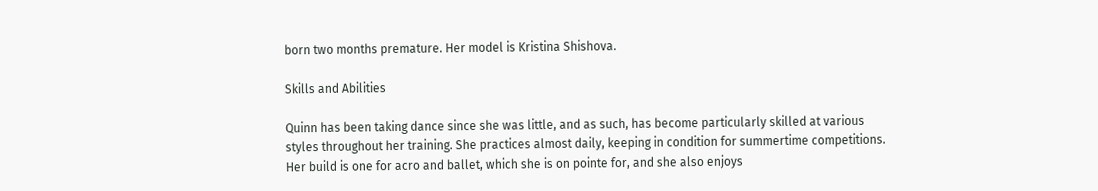born two months premature. Her model is Kristina Shishova.

Skills and Abilities

Quinn has been taking dance since she was little, and as such, has become particularly skilled at various styles throughout her training. She practices almost daily, keeping in condition for summertime competitions. Her build is one for acro and ballet, which she is on pointe for, and she also enjoys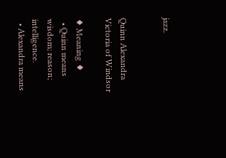jazz.


Quinn Alexandra Victoria of Windsor

♦ Meaning ♦
  • Quinn means wisdom; reason; intelligence.
  • Alexandra means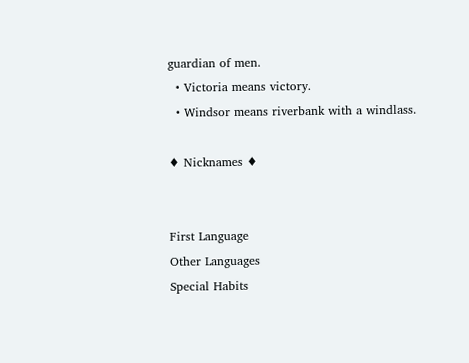guardian of men.
  • Victoria means victory.
  • Windsor means riverbank with a windlass.

♦ Nicknames ♦


First Language
Other Languages
Special Habits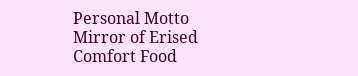Personal Motto
Mirror of Erised
Comfort Food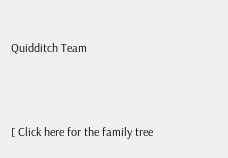Quidditch Team



[ Click here for the family tree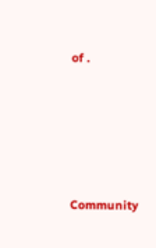of .






Community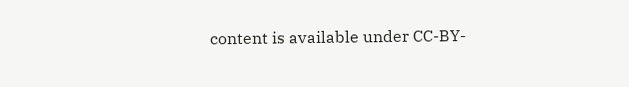content is available under CC-BY-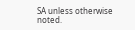SA unless otherwise noted.